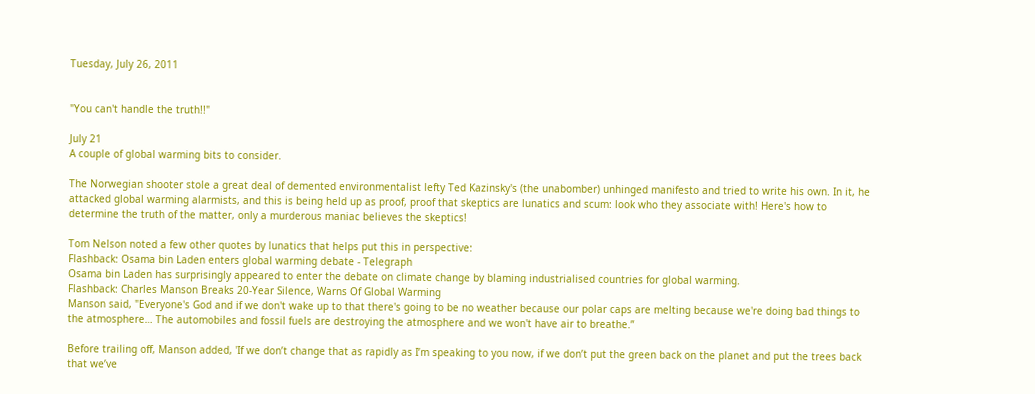Tuesday, July 26, 2011


"You can't handle the truth!!"

July 21
A couple of global warming bits to consider.

The Norwegian shooter stole a great deal of demented environmentalist lefty Ted Kazinsky's (the unabomber) unhinged manifesto and tried to write his own. In it, he attacked global warming alarmists, and this is being held up as proof, proof that skeptics are lunatics and scum: look who they associate with! Here's how to determine the truth of the matter, only a murderous maniac believes the skeptics!

Tom Nelson noted a few other quotes by lunatics that helps put this in perspective:
Flashback: Osama bin Laden enters global warming debate - Telegraph
Osama bin Laden has surprisingly appeared to enter the debate on climate change by blaming industrialised countries for global warming.
Flashback: Charles Manson Breaks 20-Year Silence, Warns Of Global Warming
Manson said, "Everyone's God and if we don't wake up to that there's going to be no weather because our polar caps are melting because we're doing bad things to the atmosphere… The automobiles and fossil fuels are destroying the atmosphere and we won't have air to breathe.”

Before trailing off, Manson added, 'If we don’t change that as rapidly as I’m speaking to you now, if we don’t put the green back on the planet and put the trees back that we’ve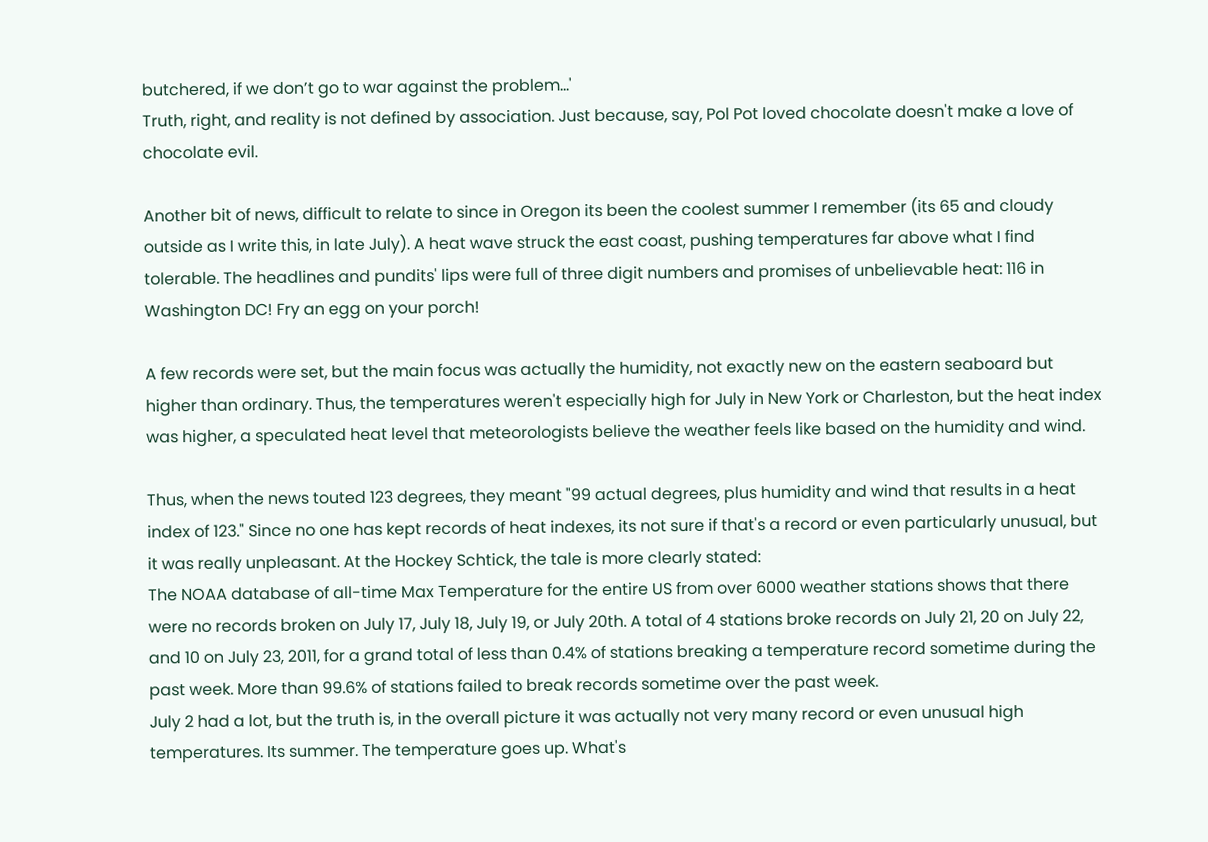butchered, if we don’t go to war against the problem...'
Truth, right, and reality is not defined by association. Just because, say, Pol Pot loved chocolate doesn't make a love of chocolate evil.

Another bit of news, difficult to relate to since in Oregon its been the coolest summer I remember (its 65 and cloudy outside as I write this, in late July). A heat wave struck the east coast, pushing temperatures far above what I find tolerable. The headlines and pundits' lips were full of three digit numbers and promises of unbelievable heat: 116 in Washington DC! Fry an egg on your porch!

A few records were set, but the main focus was actually the humidity, not exactly new on the eastern seaboard but higher than ordinary. Thus, the temperatures weren't especially high for July in New York or Charleston, but the heat index was higher, a speculated heat level that meteorologists believe the weather feels like based on the humidity and wind.

Thus, when the news touted 123 degrees, they meant "99 actual degrees, plus humidity and wind that results in a heat index of 123." Since no one has kept records of heat indexes, its not sure if that's a record or even particularly unusual, but it was really unpleasant. At the Hockey Schtick, the tale is more clearly stated:
The NOAA database of all-time Max Temperature for the entire US from over 6000 weather stations shows that there were no records broken on July 17, July 18, July 19, or July 20th. A total of 4 stations broke records on July 21, 20 on July 22, and 10 on July 23, 2011, for a grand total of less than 0.4% of stations breaking a temperature record sometime during the past week. More than 99.6% of stations failed to break records sometime over the past week.
July 2 had a lot, but the truth is, in the overall picture it was actually not very many record or even unusual high temperatures. Its summer. The temperature goes up. What's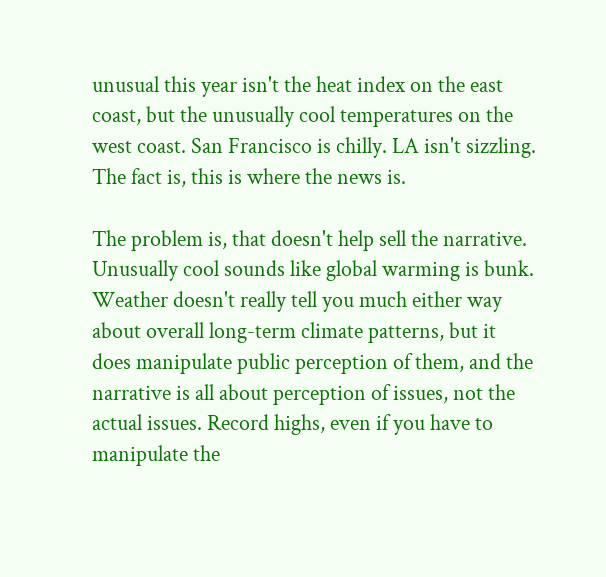unusual this year isn't the heat index on the east coast, but the unusually cool temperatures on the west coast. San Francisco is chilly. LA isn't sizzling. The fact is, this is where the news is.

The problem is, that doesn't help sell the narrative. Unusually cool sounds like global warming is bunk. Weather doesn't really tell you much either way about overall long-term climate patterns, but it does manipulate public perception of them, and the narrative is all about perception of issues, not the actual issues. Record highs, even if you have to manipulate the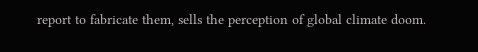report to fabricate them, sells the perception of global climate doom.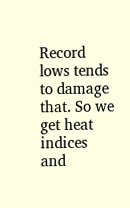Record lows tends to damage that. So we get heat indices and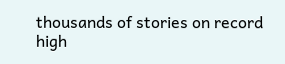thousands of stories on record high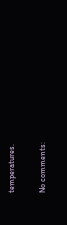temperatures.

No comments: